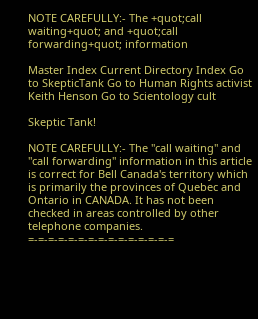NOTE CAREFULLY:- The +quot;call waiting+quot; and +quot;call forwarding+quot; information

Master Index Current Directory Index Go to SkepticTank Go to Human Rights activist Keith Henson Go to Scientology cult

Skeptic Tank!

NOTE CAREFULLY:- The "call waiting" and "call forwarding" information in this article is correct for Bell Canada's territory which is primarily the provinces of Quebec and Ontario in CANADA. It has not been checked in areas controlled by other telephone companies. =-=-=-=-=-=-=-=-=-=-=-=-=-=-=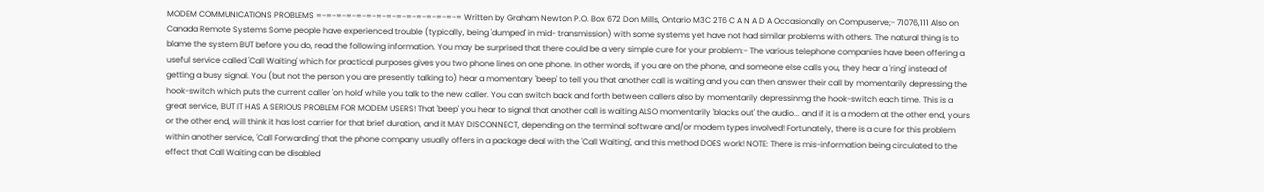MODEM COMMUNICATIONS PROBLEMS =-=-=-=-=-=-=-=-=-=-=-=-=-=-= Written by Graham Newton P.O. Box 672 Don Mills, Ontario M3C 2T6 C A N A D A Occasionally on Compuserve;- 71076,111 Also on Canada Remote Systems Some people have experienced trouble (typically, being 'dumped' in mid- transmission) with some systems yet have not had similar problems with others. The natural thing is to blame the system BUT before you do, read the following information. You may be surprised that there could be a very simple cure for your problem:- The various telephone companies have been offering a useful service called 'Call Waiting' which for practical purposes gives you two phone lines on one phone. In other words, if you are on the phone, and someone else calls you, they hear a 'ring' instead of getting a busy signal. You (but not the person you are presently talking to) hear a momentary 'beep' to tell you that another call is waiting and you can then answer their call by momentarily depressing the hook-switch which puts the current caller 'on hold' while you talk to the new caller. You can switch back and forth between callers also by momentarily depressinmg the hook-switch each time. This is a great service, BUT IT HAS A SERIOUS PROBLEM FOR MODEM USERS! That 'beep' you hear to signal that another call is waiting ALSO momentarily 'blacks out' the audio... and if it is a modem at the other end, yours or the other end, will think it has lost carrier for that brief duration, and it MAY DISCONNECT, depending on the terminal software and/or modem types involved! Fortunately, there is a cure for this problem within another service, 'Call Forwarding' that the phone company usually offers in a package deal with the 'Call Waiting', and this method DOES work! NOTE: There is mis-information being circulated to the effect that Call Waiting can be disabled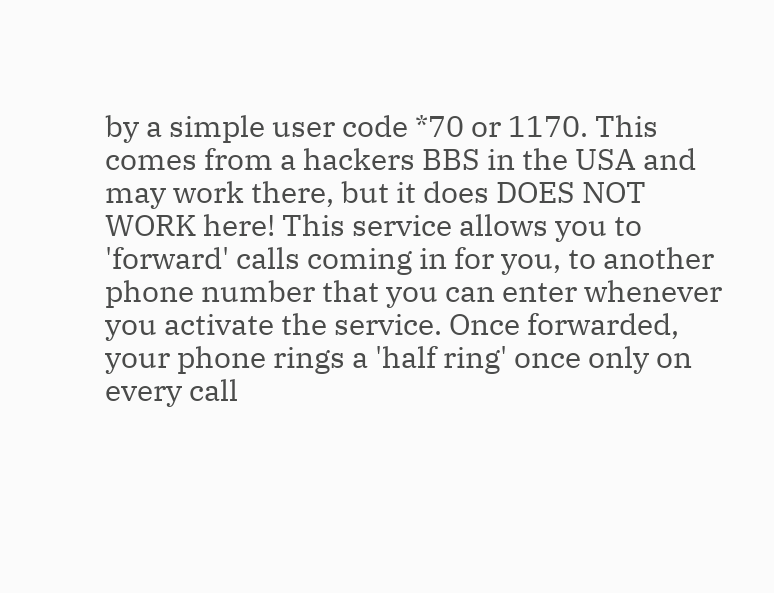by a simple user code *70 or 1170. This comes from a hackers BBS in the USA and may work there, but it does DOES NOT WORK here! This service allows you to 'forward' calls coming in for you, to another phone number that you can enter whenever you activate the service. Once forwarded, your phone rings a 'half ring' once only on every call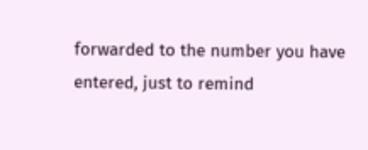forwarded to the number you have entered, just to remind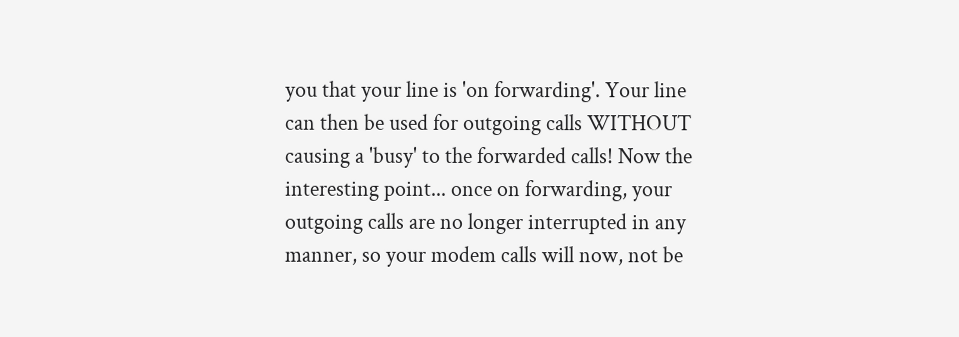you that your line is 'on forwarding'. Your line can then be used for outgoing calls WITHOUT causing a 'busy' to the forwarded calls! Now the interesting point... once on forwarding, your outgoing calls are no longer interrupted in any manner, so your modem calls will now, not be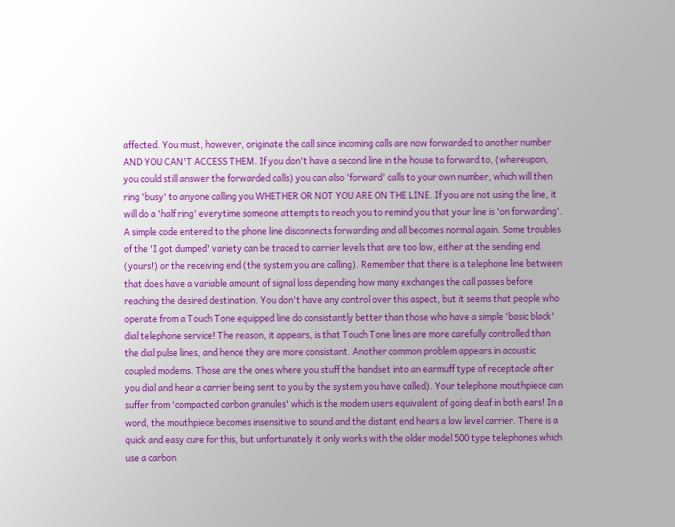affected. You must, however, originate the call since incoming calls are now forwarded to another number AND YOU CAN'T ACCESS THEM. If you don't have a second line in the house to forward to, (whereupon, you could still answer the forwarded calls) you can also 'forward' calls to your own number, which will then ring 'busy' to anyone calling you WHETHER OR NOT YOU ARE ON THE LINE. If you are not using the line, it will do a 'half ring' everytime someone attempts to reach you to remind you that your line is 'on forwarding'. A simple code entered to the phone line disconnects forwarding and all becomes normal again. Some troubles of the 'I got dumped' variety can be traced to carrier levels that are too low, either at the sending end (yours!) or the receiving end (the system you are calling). Remember that there is a telephone line between that does have a variable amount of signal loss depending how many exchanges the call passes before reaching the desired destination. You don't have any control over this aspect, but it seems that people who operate from a Touch Tone equipped line do consistantly better than those who have a simple 'basic black' dial telephone service! The reason, it appears, is that Touch Tone lines are more carefully controlled than the dial pulse lines, and hence they are more consistant. Another common problem appears in acoustic coupled modems. Those are the ones where you stuff the handset into an earmuff type of receptacle after you dial and hear a carrier being sent to you by the system you have called). Your telephone mouthpiece can suffer from 'compacted carbon granules' which is the modem users equivalent of going deaf in both ears! In a word, the mouthpiece becomes insensitive to sound and the distant end hears a low level carrier. There is a quick and easy cure for this, but unfortunately it only works with the older model 500 type telephones which use a carbon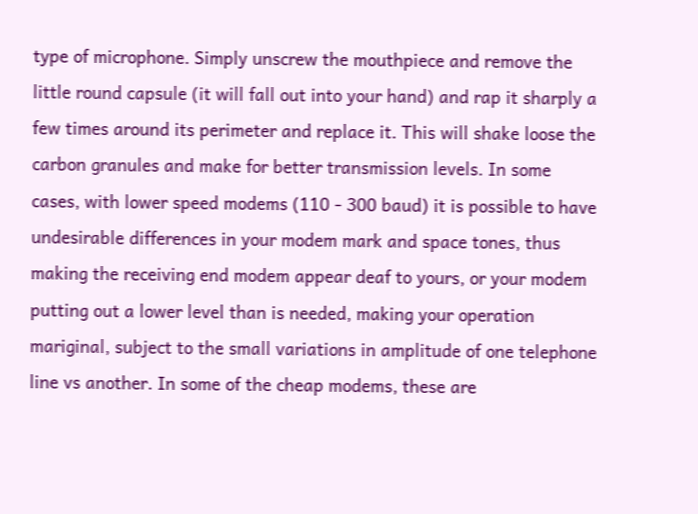type of microphone. Simply unscrew the mouthpiece and remove the little round capsule (it will fall out into your hand) and rap it sharply a few times around its perimeter and replace it. This will shake loose the carbon granules and make for better transmission levels. In some cases, with lower speed modems (110 - 300 baud) it is possible to have undesirable differences in your modem mark and space tones, thus making the receiving end modem appear deaf to yours, or your modem putting out a lower level than is needed, making your operation mariginal, subject to the small variations in amplitude of one telephone line vs another. In some of the cheap modems, these are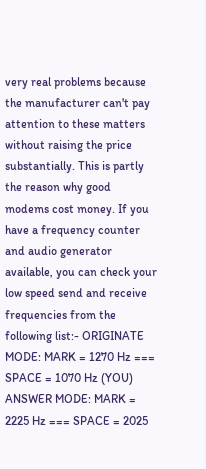very real problems because the manufacturer can't pay attention to these matters without raising the price substantially. This is partly the reason why good modems cost money. If you have a frequency counter and audio generator available, you can check your low speed send and receive frequencies from the following list:- ORIGINATE MODE: MARK = 1270 Hz === SPACE = 1070 Hz (YOU) ANSWER MODE: MARK = 2225 Hz === SPACE = 2025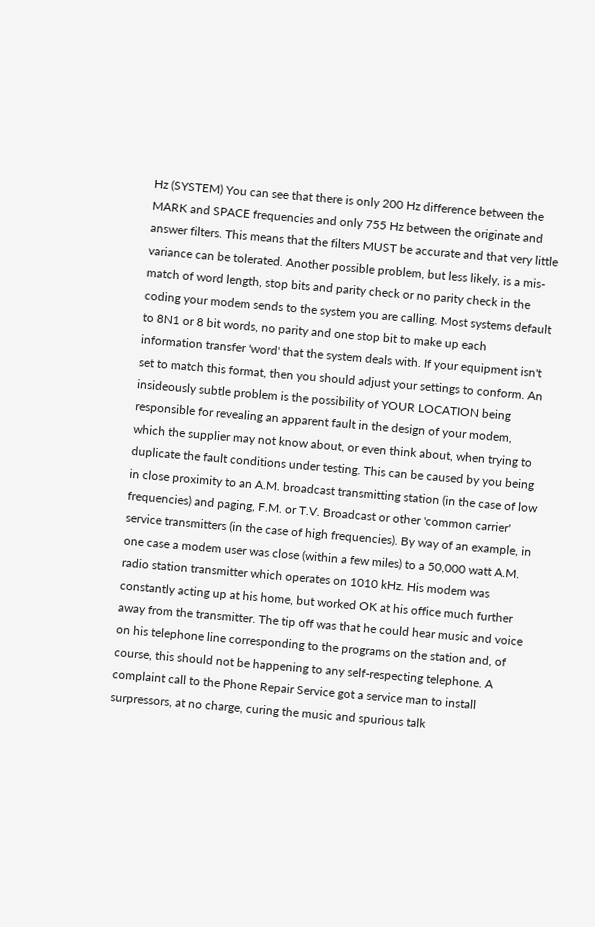Hz (SYSTEM) You can see that there is only 200 Hz difference between the MARK and SPACE frequencies and only 755 Hz between the originate and answer filters. This means that the filters MUST be accurate and that very little variance can be tolerated. Another possible problem, but less likely, is a mis-match of word length, stop bits and parity check or no parity check in the coding your modem sends to the system you are calling. Most systems default to 8N1 or 8 bit words, no parity and one stop bit to make up each information transfer 'word' that the system deals with. If your equipment isn't set to match this format, then you should adjust your settings to conform. An insideously subtle problem is the possibility of YOUR LOCATION being responsible for revealing an apparent fault in the design of your modem, which the supplier may not know about, or even think about, when trying to duplicate the fault conditions under testing. This can be caused by you being in close proximity to an A.M. broadcast transmitting station (in the case of low frequencies) and paging, F.M. or T.V. Broadcast or other 'common carrier' service transmitters (in the case of high frequencies). By way of an example, in one case a modem user was close (within a few miles) to a 50,000 watt A.M. radio station transmitter which operates on 1010 kHz. His modem was constantly acting up at his home, but worked OK at his office much further away from the transmitter. The tip off was that he could hear music and voice on his telephone line corresponding to the programs on the station and, of course, this should not be happening to any self-respecting telephone. A complaint call to the Phone Repair Service got a service man to install surpressors, at no charge, curing the music and spurious talk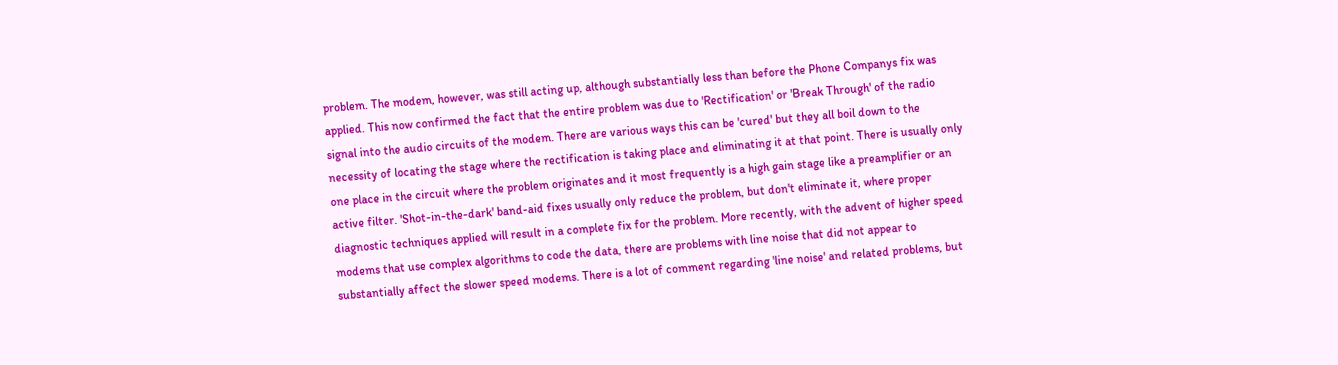problem. The modem, however, was still acting up, although substantially less than before the Phone Companys fix was applied. This now confirmed the fact that the entire problem was due to 'Rectification' or 'Break Through' of the radio signal into the audio circuits of the modem. There are various ways this can be 'cured' but they all boil down to the necessity of locating the stage where the rectification is taking place and eliminating it at that point. There is usually only one place in the circuit where the problem originates and it most frequently is a high gain stage like a preamplifier or an active filter. 'Shot-in-the-dark' band-aid fixes usually only reduce the problem, but don't eliminate it, where proper diagnostic techniques applied will result in a complete fix for the problem. More recently, with the advent of higher speed modems that use complex algorithms to code the data, there are problems with line noise that did not appear to substantially affect the slower speed modems. There is a lot of comment regarding 'line noise' and related problems, but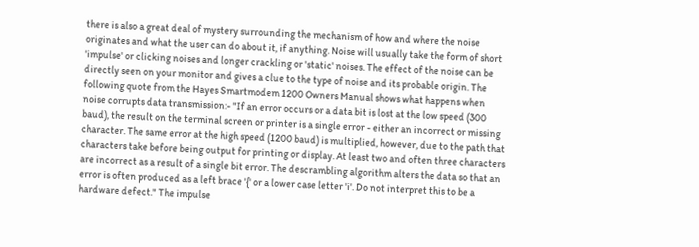there is also a great deal of mystery surrounding the mechanism of how and where the noise originates and what the user can do about it, if anything. Noise will usually take the form of short 'impulse' or clicking noises and longer crackling or 'static' noises. The effect of the noise can be directly seen on your monitor and gives a clue to the type of noise and its probable origin. The following quote from the Hayes Smartmodem 1200 Owners Manual shows what happens when noise corrupts data transmission:- "If an error occurs or a data bit is lost at the low speed (300 baud), the result on the terminal screen or printer is a single error - either an incorrect or missing character. The same error at the high speed (1200 baud) is multiplied, however, due to the path that characters take before being output for printing or display. At least two and often three characters are incorrect as a result of a single bit error. The descrambling algorithm alters the data so that an error is often produced as a left brace '{' or a lower case letter 'i'. Do not interpret this to be a hardware defect." The impulse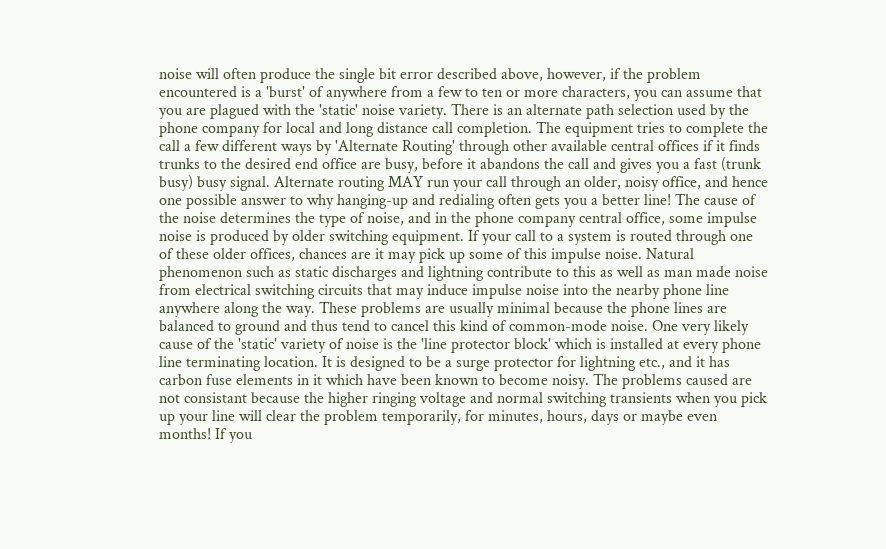noise will often produce the single bit error described above, however, if the problem encountered is a 'burst' of anywhere from a few to ten or more characters, you can assume that you are plagued with the 'static' noise variety. There is an alternate path selection used by the phone company for local and long distance call completion. The equipment tries to complete the call a few different ways by 'Alternate Routing' through other available central offices if it finds trunks to the desired end office are busy, before it abandons the call and gives you a fast (trunk busy) busy signal. Alternate routing MAY run your call through an older, noisy office, and hence one possible answer to why hanging-up and redialing often gets you a better line! The cause of the noise determines the type of noise, and in the phone company central office, some impulse noise is produced by older switching equipment. If your call to a system is routed through one of these older offices, chances are it may pick up some of this impulse noise. Natural phenomenon such as static discharges and lightning contribute to this as well as man made noise from electrical switching circuits that may induce impulse noise into the nearby phone line anywhere along the way. These problems are usually minimal because the phone lines are balanced to ground and thus tend to cancel this kind of common-mode noise. One very likely cause of the 'static' variety of noise is the 'line protector block' which is installed at every phone line terminating location. It is designed to be a surge protector for lightning etc., and it has carbon fuse elements in it which have been known to become noisy. The problems caused are not consistant because the higher ringing voltage and normal switching transients when you pick up your line will clear the problem temporarily, for minutes, hours, days or maybe even months! If you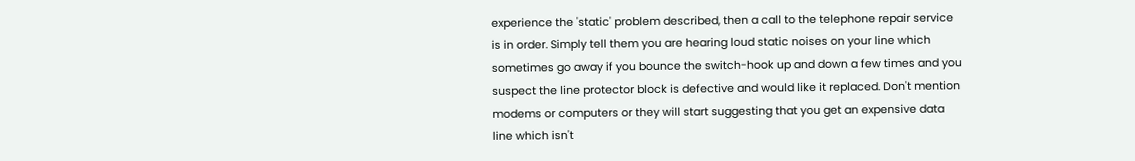experience the 'static' problem described, then a call to the telephone repair service is in order. Simply tell them you are hearing loud static noises on your line which sometimes go away if you bounce the switch-hook up and down a few times and you suspect the line protector block is defective and would like it replaced. Don't mention modems or computers or they will start suggesting that you get an expensive data line which isn't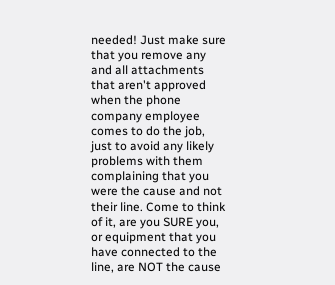needed! Just make sure that you remove any and all attachments that aren't approved when the phone company employee comes to do the job, just to avoid any likely problems with them complaining that you were the cause and not their line. Come to think of it, are you SURE you, or equipment that you have connected to the line, are NOT the cause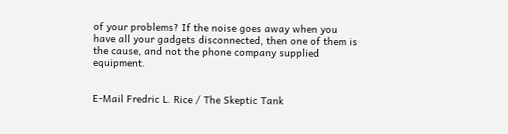of your problems? If the noise goes away when you have all your gadgets disconnected, then one of them is the cause, and not the phone company supplied equipment.


E-Mail Fredric L. Rice / The Skeptic Tank